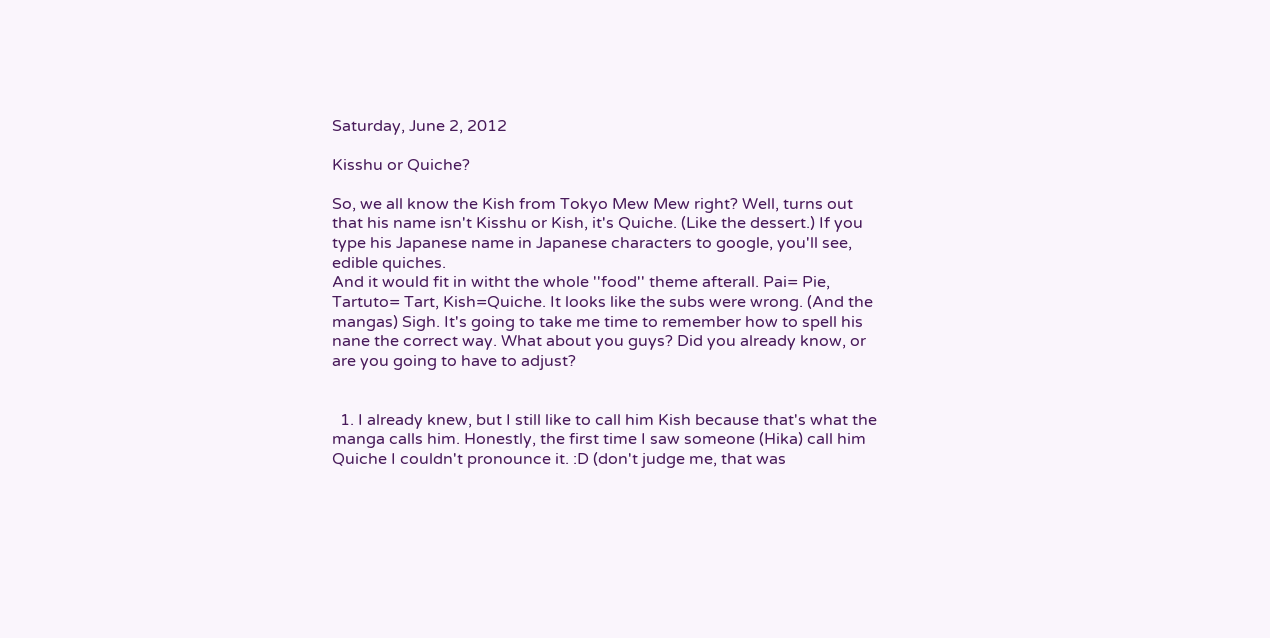Saturday, June 2, 2012

Kisshu or Quiche?

So, we all know the Kish from Tokyo Mew Mew right? Well, turns out that his name isn't Kisshu or Kish, it's Quiche. (Like the dessert.) If you type his Japanese name in Japanese characters to google, you'll see, edible quiches.
And it would fit in witht the whole ''food'' theme afterall. Pai= Pie, Tartuto= Tart, Kish=Quiche. It looks like the subs were wrong. (And the mangas) Sigh. It's going to take me time to remember how to spell his nane the correct way. What about you guys? Did you already know, or are you going to have to adjust?


  1. I already knew, but I still like to call him Kish because that's what the manga calls him. Honestly, the first time I saw someone (Hika) call him Quiche I couldn't pronounce it. :D (don't judge me, that was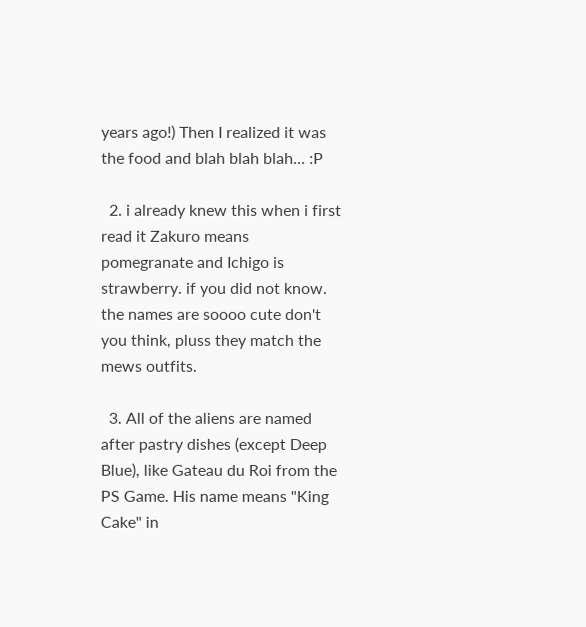years ago!) Then I realized it was the food and blah blah blah... :P

  2. i already knew this when i first read it Zakuro means pomegranate and Ichigo is strawberry. if you did not know. the names are soooo cute don't you think, pluss they match the mews outfits.

  3. All of the aliens are named after pastry dishes (except Deep Blue), like Gateau du Roi from the PS Game. His name means "King Cake" in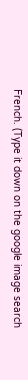French. (Type it down on the google image search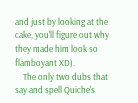and just by looking at the cake, you'll figure out why they made him look so flamboyant XD).
    The only two dubs that say and spell Quiche's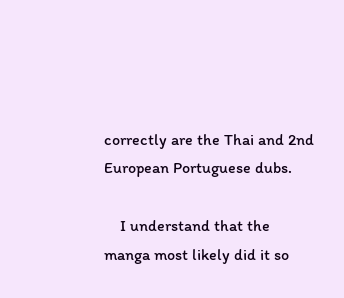correctly are the Thai and 2nd European Portuguese dubs.

    I understand that the manga most likely did it so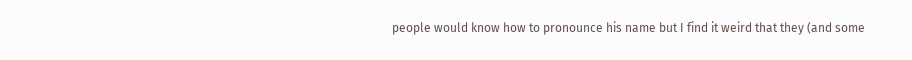people would know how to pronounce his name but I find it weird that they (and some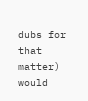dubs for that matter) would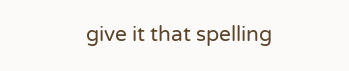give it that spelling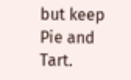but keep Pie and Tart.